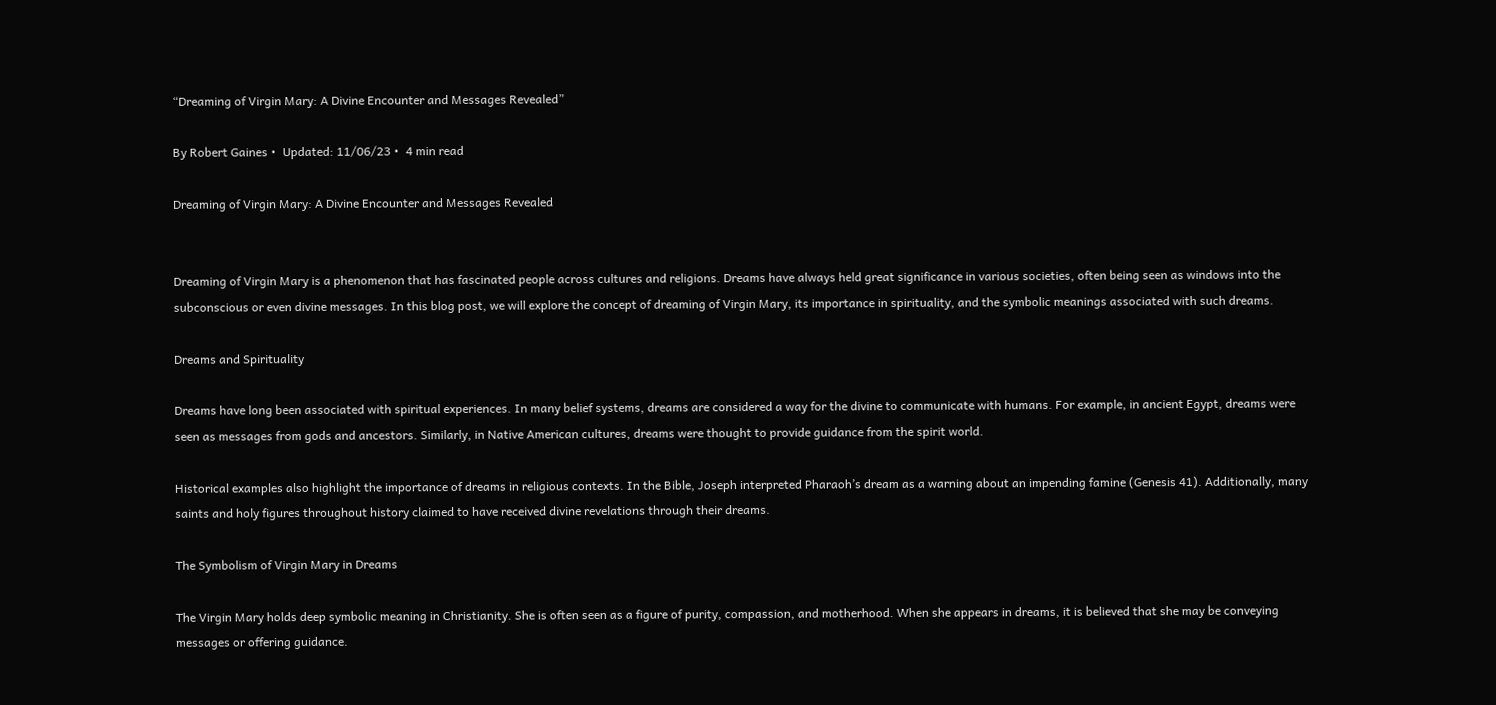“Dreaming of Virgin Mary: A Divine Encounter and Messages Revealed”

By Robert Gaines •  Updated: 11/06/23 •  4 min read

Dreaming of Virgin Mary: A Divine Encounter and Messages Revealed


Dreaming of Virgin Mary is a phenomenon that has fascinated people across cultures and religions. Dreams have always held great significance in various societies, often being seen as windows into the subconscious or even divine messages. In this blog post, we will explore the concept of dreaming of Virgin Mary, its importance in spirituality, and the symbolic meanings associated with such dreams.

Dreams and Spirituality

Dreams have long been associated with spiritual experiences. In many belief systems, dreams are considered a way for the divine to communicate with humans. For example, in ancient Egypt, dreams were seen as messages from gods and ancestors. Similarly, in Native American cultures, dreams were thought to provide guidance from the spirit world.

Historical examples also highlight the importance of dreams in religious contexts. In the Bible, Joseph interpreted Pharaoh’s dream as a warning about an impending famine (Genesis 41). Additionally, many saints and holy figures throughout history claimed to have received divine revelations through their dreams.

The Symbolism of Virgin Mary in Dreams

The Virgin Mary holds deep symbolic meaning in Christianity. She is often seen as a figure of purity, compassion, and motherhood. When she appears in dreams, it is believed that she may be conveying messages or offering guidance.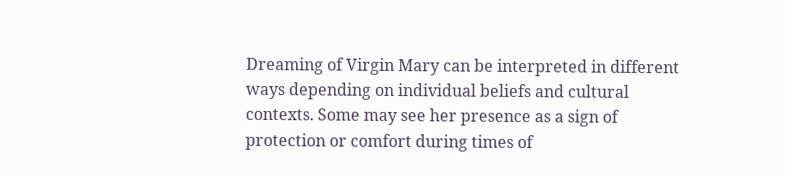Dreaming of Virgin Mary can be interpreted in different ways depending on individual beliefs and cultural contexts. Some may see her presence as a sign of protection or comfort during times of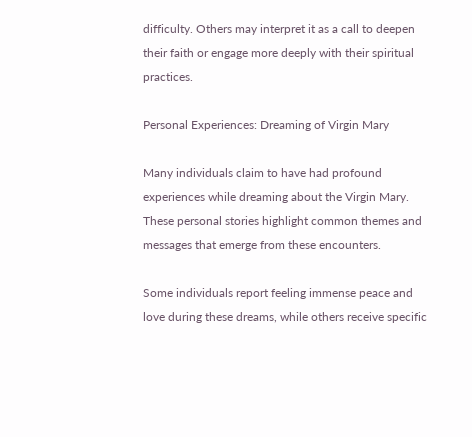difficulty. Others may interpret it as a call to deepen their faith or engage more deeply with their spiritual practices.

Personal Experiences: Dreaming of Virgin Mary

Many individuals claim to have had profound experiences while dreaming about the Virgin Mary. These personal stories highlight common themes and messages that emerge from these encounters.

Some individuals report feeling immense peace and love during these dreams, while others receive specific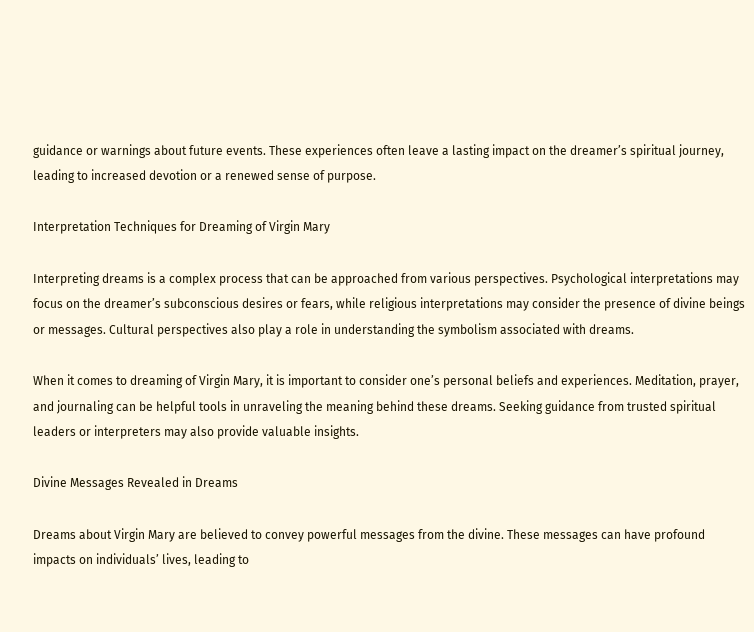guidance or warnings about future events. These experiences often leave a lasting impact on the dreamer’s spiritual journey, leading to increased devotion or a renewed sense of purpose.

Interpretation Techniques for Dreaming of Virgin Mary

Interpreting dreams is a complex process that can be approached from various perspectives. Psychological interpretations may focus on the dreamer’s subconscious desires or fears, while religious interpretations may consider the presence of divine beings or messages. Cultural perspectives also play a role in understanding the symbolism associated with dreams.

When it comes to dreaming of Virgin Mary, it is important to consider one’s personal beliefs and experiences. Meditation, prayer, and journaling can be helpful tools in unraveling the meaning behind these dreams. Seeking guidance from trusted spiritual leaders or interpreters may also provide valuable insights.

Divine Messages Revealed in Dreams

Dreams about Virgin Mary are believed to convey powerful messages from the divine. These messages can have profound impacts on individuals’ lives, leading to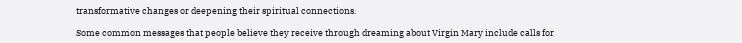transformative changes or deepening their spiritual connections.

Some common messages that people believe they receive through dreaming about Virgin Mary include calls for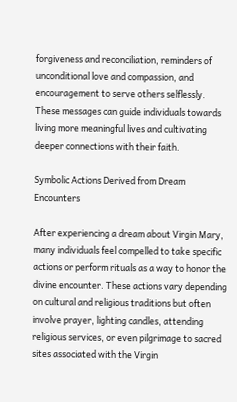forgiveness and reconciliation, reminders of unconditional love and compassion, and encouragement to serve others selflessly. These messages can guide individuals towards living more meaningful lives and cultivating deeper connections with their faith.

Symbolic Actions Derived from Dream Encounters

After experiencing a dream about Virgin Mary, many individuals feel compelled to take specific actions or perform rituals as a way to honor the divine encounter. These actions vary depending on cultural and religious traditions but often involve prayer, lighting candles, attending religious services, or even pilgrimage to sacred sites associated with the Virgin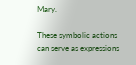Mary.

These symbolic actions can serve as expressions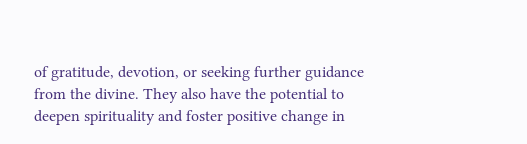of gratitude, devotion, or seeking further guidance from the divine. They also have the potential to deepen spirituality and foster positive change in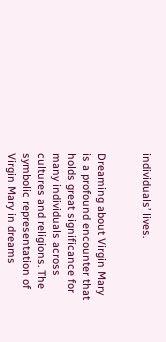individuals’ lives.


Dreaming about Virgin Mary is a profound encounter that holds great significance for many individuals across cultures and religions. The symbolic representation of Virgin Mary in dreams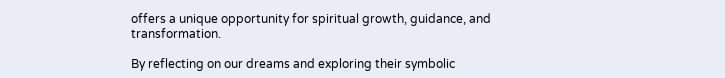offers a unique opportunity for spiritual growth, guidance, and transformation.

By reflecting on our dreams and exploring their symbolic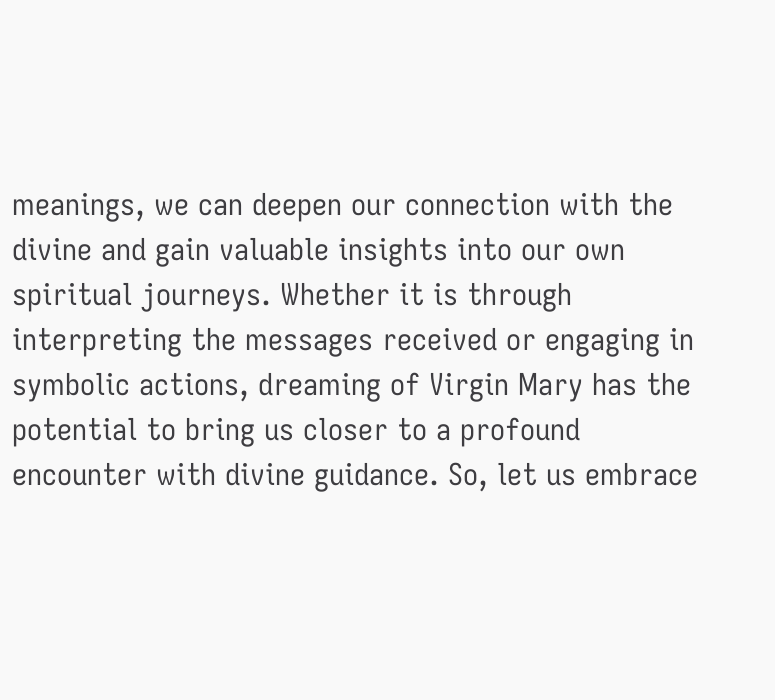meanings, we can deepen our connection with the divine and gain valuable insights into our own spiritual journeys. Whether it is through interpreting the messages received or engaging in symbolic actions, dreaming of Virgin Mary has the potential to bring us closer to a profound encounter with divine guidance. So, let us embrace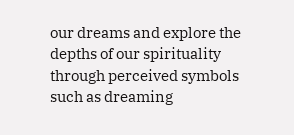our dreams and explore the depths of our spirituality through perceived symbols such as dreaming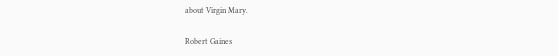about Virgin Mary.

Robert Gaines